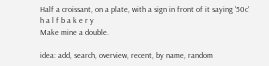Half a croissant, on a plate, with a sign in front of it saying '50c'
h a l f b a k e r y
Make mine a double.

idea: add, search, overview, recent, by name, random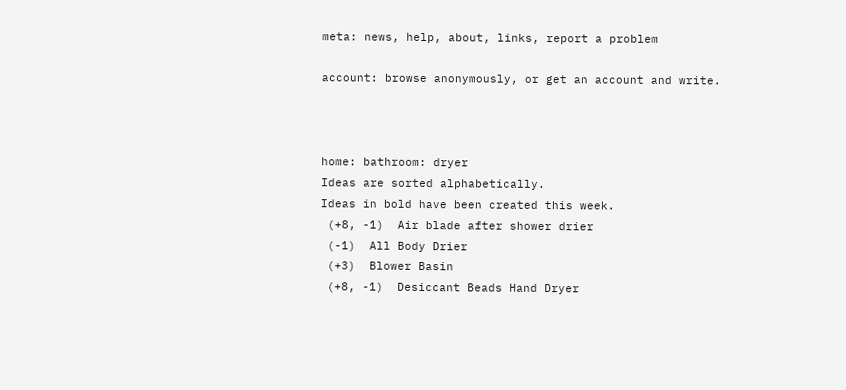meta: news, help, about, links, report a problem

account: browse anonymously, or get an account and write.



home: bathroom: dryer
Ideas are sorted alphabetically.
Ideas in bold have been created this week.
 (+8, -1)  Air blade after shower drier
 (-1)  All Body Drier
 (+3)  Blower Basin
 (+8, -1)  Desiccant Beads Hand Dryer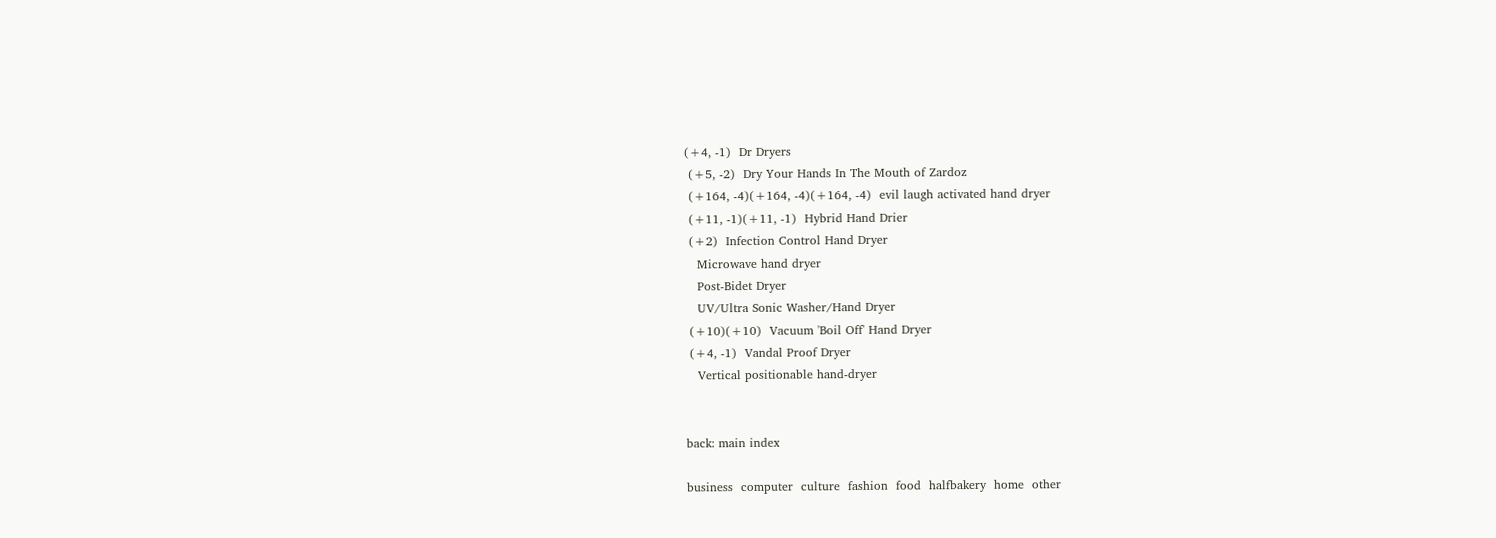(+4, -1)  Dr Dryers
 (+5, -2)  Dry Your Hands In The Mouth of Zardoz
 (+164, -4)(+164, -4)(+164, -4)  evil laugh activated hand dryer
 (+11, -1)(+11, -1)  Hybrid Hand Drier
 (+2)  Infection Control Hand Dryer
   Microwave hand dryer
   Post-Bidet Dryer
   UV/Ultra Sonic Washer/Hand Dryer
 (+10)(+10)  Vacuum 'Boil Off' Hand Dryer
 (+4, -1)  Vandal Proof Dryer
   Vertical positionable hand-dryer


back: main index

business  computer  culture  fashion  food  halfbakery  home  other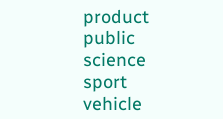product  public  science  sport  vehicle